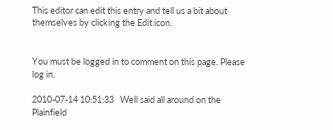This editor can edit this entry and tell us a bit about themselves by clicking the Edit icon.


You must be logged in to comment on this page. Please log in.

2010-07-14 10:51:33   Well said all around on the Plainfield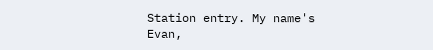Station entry. My name's Evan,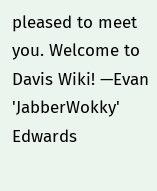pleased to meet you. Welcome to Davis Wiki! —Evan 'JabberWokky' Edwards